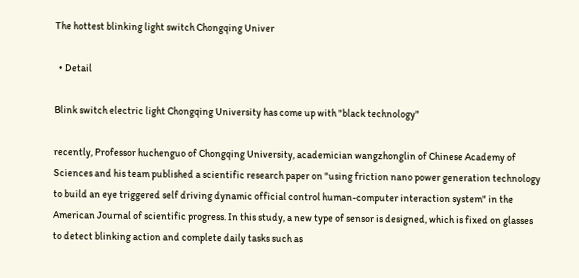The hottest blinking light switch Chongqing Univer

  • Detail

Blink switch electric light Chongqing University has come up with "black technology"

recently, Professor huchenguo of Chongqing University, academician wangzhonglin of Chinese Academy of Sciences and his team published a scientific research paper on "using friction nano power generation technology to build an eye triggered self driving dynamic official control human-computer interaction system" in the American Journal of scientific progress. In this study, a new type of sensor is designed, which is fixed on glasses to detect blinking action and complete daily tasks such as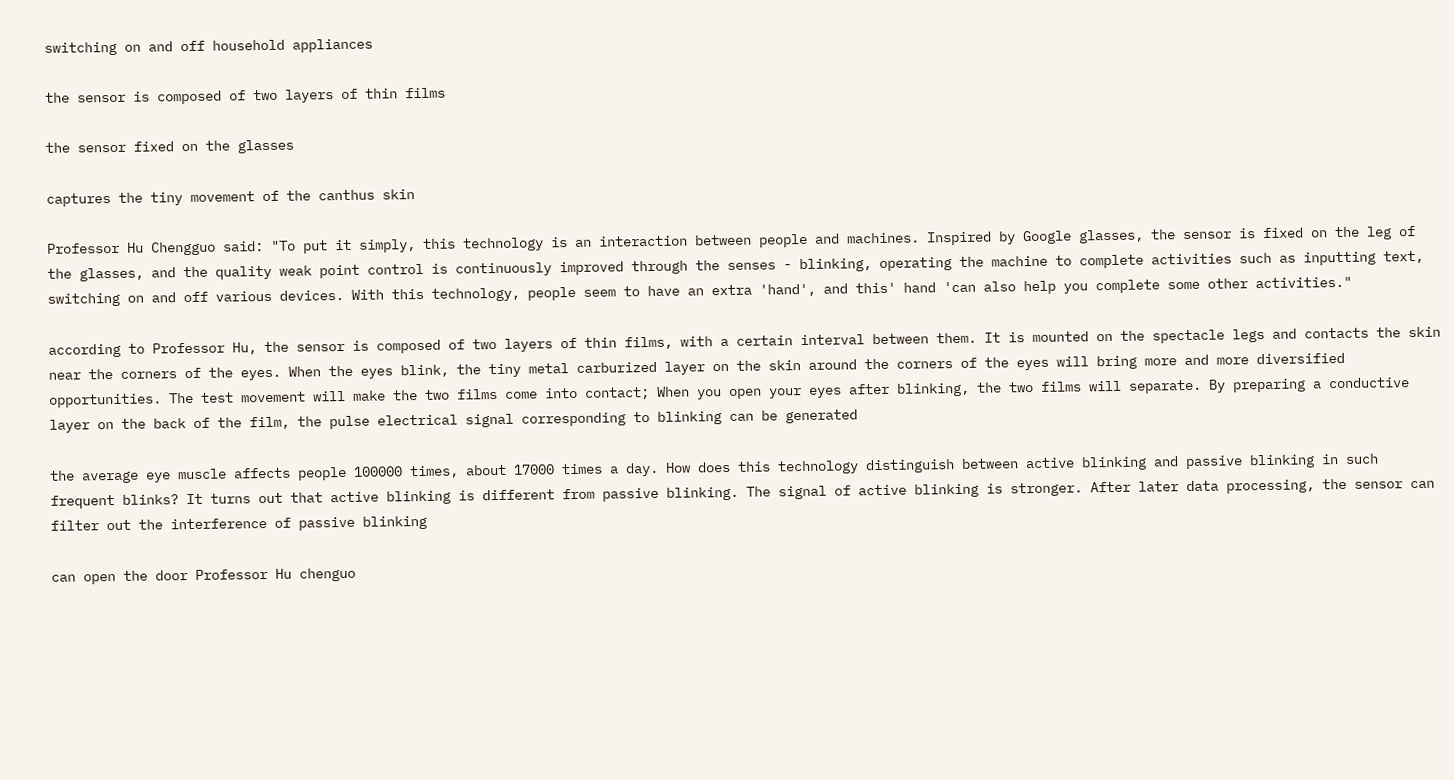switching on and off household appliances

the sensor is composed of two layers of thin films

the sensor fixed on the glasses

captures the tiny movement of the canthus skin

Professor Hu Chengguo said: "To put it simply, this technology is an interaction between people and machines. Inspired by Google glasses, the sensor is fixed on the leg of the glasses, and the quality weak point control is continuously improved through the senses - blinking, operating the machine to complete activities such as inputting text, switching on and off various devices. With this technology, people seem to have an extra 'hand', and this' hand 'can also help you complete some other activities."

according to Professor Hu, the sensor is composed of two layers of thin films, with a certain interval between them. It is mounted on the spectacle legs and contacts the skin near the corners of the eyes. When the eyes blink, the tiny metal carburized layer on the skin around the corners of the eyes will bring more and more diversified opportunities. The test movement will make the two films come into contact; When you open your eyes after blinking, the two films will separate. By preparing a conductive layer on the back of the film, the pulse electrical signal corresponding to blinking can be generated

the average eye muscle affects people 100000 times, about 17000 times a day. How does this technology distinguish between active blinking and passive blinking in such frequent blinks? It turns out that active blinking is different from passive blinking. The signal of active blinking is stronger. After later data processing, the sensor can filter out the interference of passive blinking

can open the door Professor Hu chenguo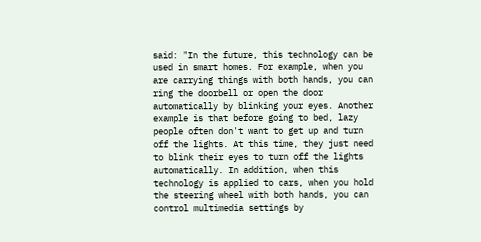said: "In the future, this technology can be used in smart homes. For example, when you are carrying things with both hands, you can ring the doorbell or open the door automatically by blinking your eyes. Another example is that before going to bed, lazy people often don't want to get up and turn off the lights. At this time, they just need to blink their eyes to turn off the lights automatically. In addition, when this technology is applied to cars, when you hold the steering wheel with both hands, you can control multimedia settings by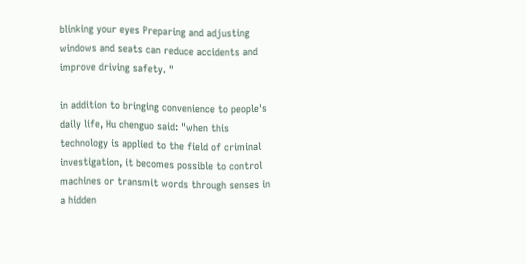blinking your eyes Preparing and adjusting windows and seats can reduce accidents and improve driving safety. "

in addition to bringing convenience to people's daily life, Hu chenguo said: "when this technology is applied to the field of criminal investigation, it becomes possible to control machines or transmit words through senses in a hidden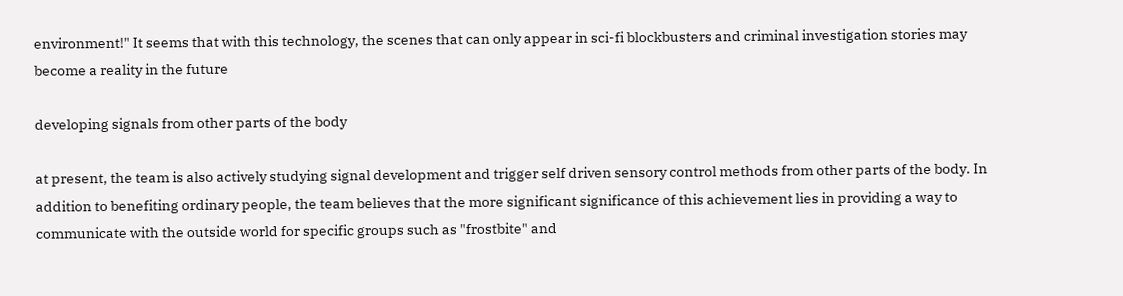environment!" It seems that with this technology, the scenes that can only appear in sci-fi blockbusters and criminal investigation stories may become a reality in the future

developing signals from other parts of the body

at present, the team is also actively studying signal development and trigger self driven sensory control methods from other parts of the body. In addition to benefiting ordinary people, the team believes that the more significant significance of this achievement lies in providing a way to communicate with the outside world for specific groups such as "frostbite" and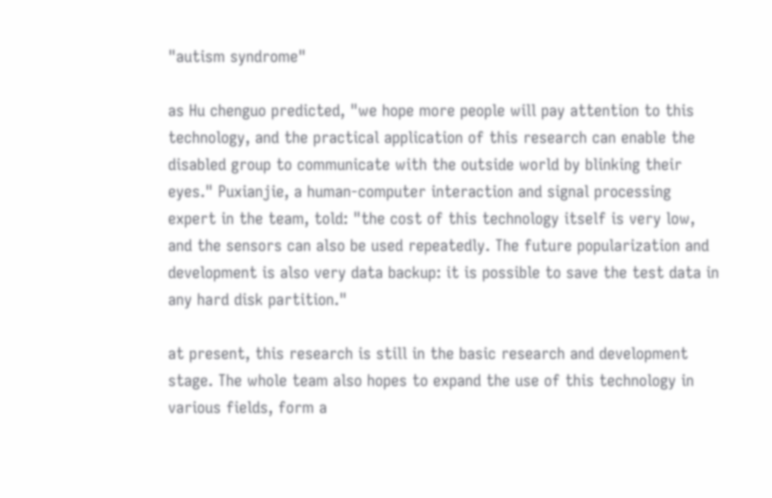"autism syndrome"

as Hu chenguo predicted, "we hope more people will pay attention to this technology, and the practical application of this research can enable the disabled group to communicate with the outside world by blinking their eyes." Puxianjie, a human-computer interaction and signal processing expert in the team, told: "the cost of this technology itself is very low, and the sensors can also be used repeatedly. The future popularization and development is also very data backup: it is possible to save the test data in any hard disk partition."

at present, this research is still in the basic research and development stage. The whole team also hopes to expand the use of this technology in various fields, form a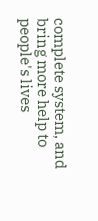complete system, and bring more help to people's lives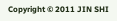Copyright © 2011 JIN SHI